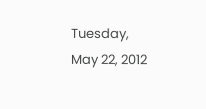Tuesday, May 22, 2012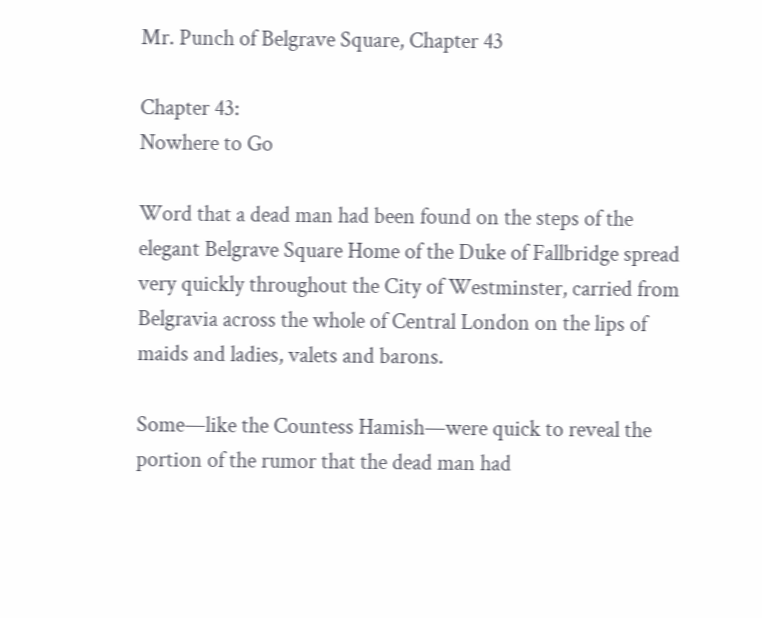Mr. Punch of Belgrave Square, Chapter 43

Chapter 43:
Nowhere to Go

Word that a dead man had been found on the steps of the elegant Belgrave Square Home of the Duke of Fallbridge spread very quickly throughout the City of Westminster, carried from Belgravia across the whole of Central London on the lips of maids and ladies, valets and barons.

Some—like the Countess Hamish—were quick to reveal the portion of the rumor that the dead man had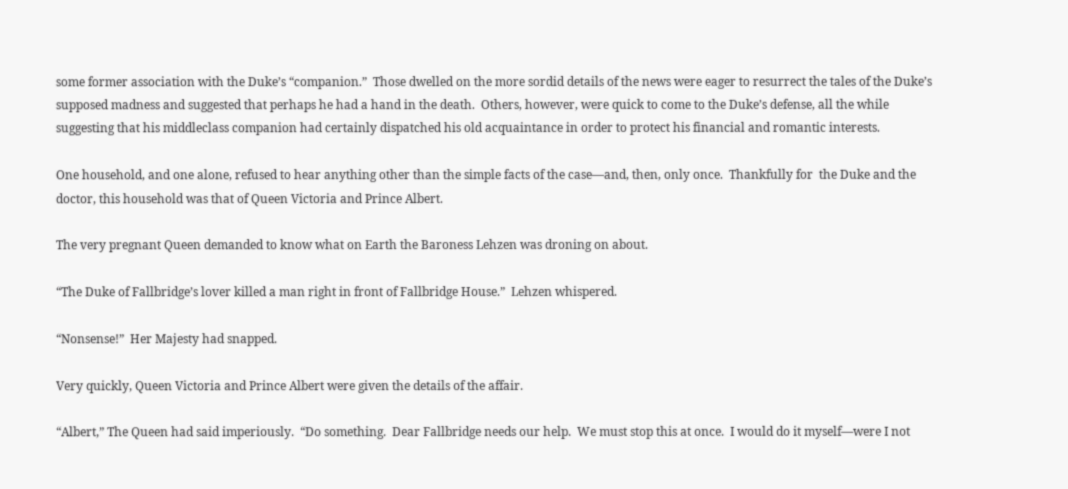some former association with the Duke’s “companion.”  Those dwelled on the more sordid details of the news were eager to resurrect the tales of the Duke’s supposed madness and suggested that perhaps he had a hand in the death.  Others, however, were quick to come to the Duke’s defense, all the while suggesting that his middleclass companion had certainly dispatched his old acquaintance in order to protect his financial and romantic interests.

One household, and one alone, refused to hear anything other than the simple facts of the case—and, then, only once.  Thankfully for  the Duke and the doctor, this household was that of Queen Victoria and Prince Albert.

The very pregnant Queen demanded to know what on Earth the Baroness Lehzen was droning on about.

“The Duke of Fallbridge’s lover killed a man right in front of Fallbridge House.”  Lehzen whispered.

“Nonsense!”  Her Majesty had snapped.

Very quickly, Queen Victoria and Prince Albert were given the details of the affair.

“Albert,” The Queen had said imperiously.  “Do something.  Dear Fallbridge needs our help.  We must stop this at once.  I would do it myself—were I not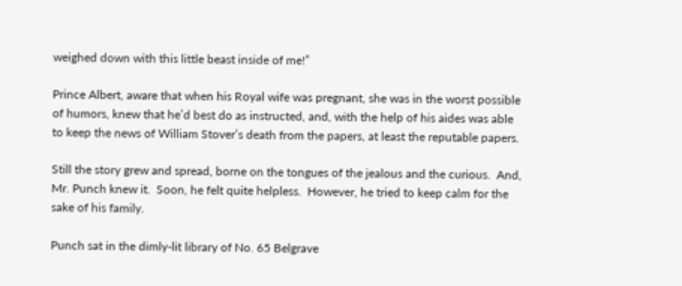weighed down with this little beast inside of me!”

Prince Albert, aware that when his Royal wife was pregnant, she was in the worst possible of humors, knew that he’d best do as instructed, and, with the help of his aides was able to keep the news of William Stover’s death from the papers, at least the reputable papers.

Still the story grew and spread, borne on the tongues of the jealous and the curious.  And, Mr. Punch knew it.  Soon, he felt quite helpless.  However, he tried to keep calm for the sake of his family.

Punch sat in the dimly-lit library of No. 65 Belgrave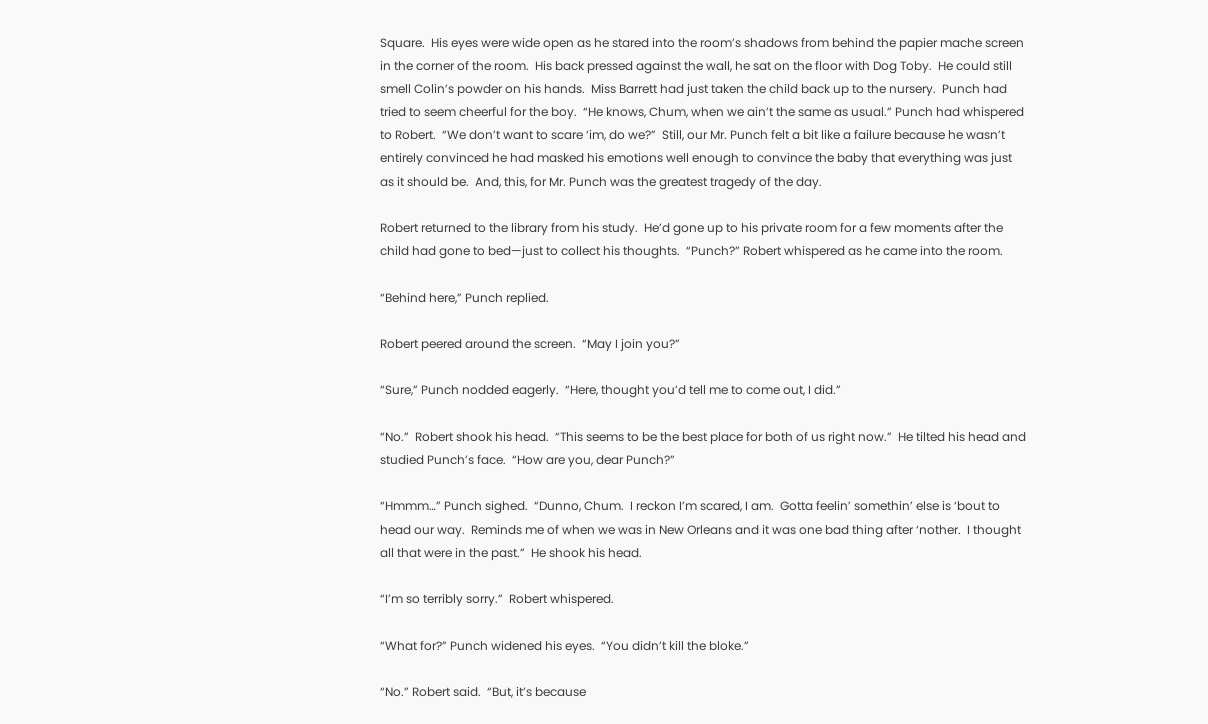Square.  His eyes were wide open as he stared into the room’s shadows from behind the papier mache screen in the corner of the room.  His back pressed against the wall, he sat on the floor with Dog Toby.  He could still smell Colin’s powder on his hands.  Miss Barrett had just taken the child back up to the nursery.  Punch had tried to seem cheerful for the boy.  “He knows, Chum, when we ain’t the same as usual.” Punch had whispered to Robert.  “We don’t want to scare ‘im, do we?”  Still, our Mr. Punch felt a bit like a failure because he wasn’t entirely convinced he had masked his emotions well enough to convince the baby that everything was just as it should be.  And, this, for Mr. Punch was the greatest tragedy of the day.

Robert returned to the library from his study.  He’d gone up to his private room for a few moments after the child had gone to bed—just to collect his thoughts.  “Punch?” Robert whispered as he came into the room.

“Behind here,” Punch replied.

Robert peered around the screen.  “May I join you?”

“Sure,” Punch nodded eagerly.  “Here, thought you’d tell me to come out, I did.”

“No.”  Robert shook his head.  “This seems to be the best place for both of us right now.”  He tilted his head and studied Punch’s face.  “How are you, dear Punch?”

“Hmmm…” Punch sighed.  “Dunno, Chum.  I reckon I’m scared, I am.  Gotta feelin’ somethin’ else is ‘bout to head our way.  Reminds me of when we was in New Orleans and it was one bad thing after ‘nother.  I thought all that were in the past.”  He shook his head.

“I’m so terribly sorry.”  Robert whispered.

“What for?” Punch widened his eyes.  “You didn’t kill the bloke.”

“No.” Robert said.  “But, it’s because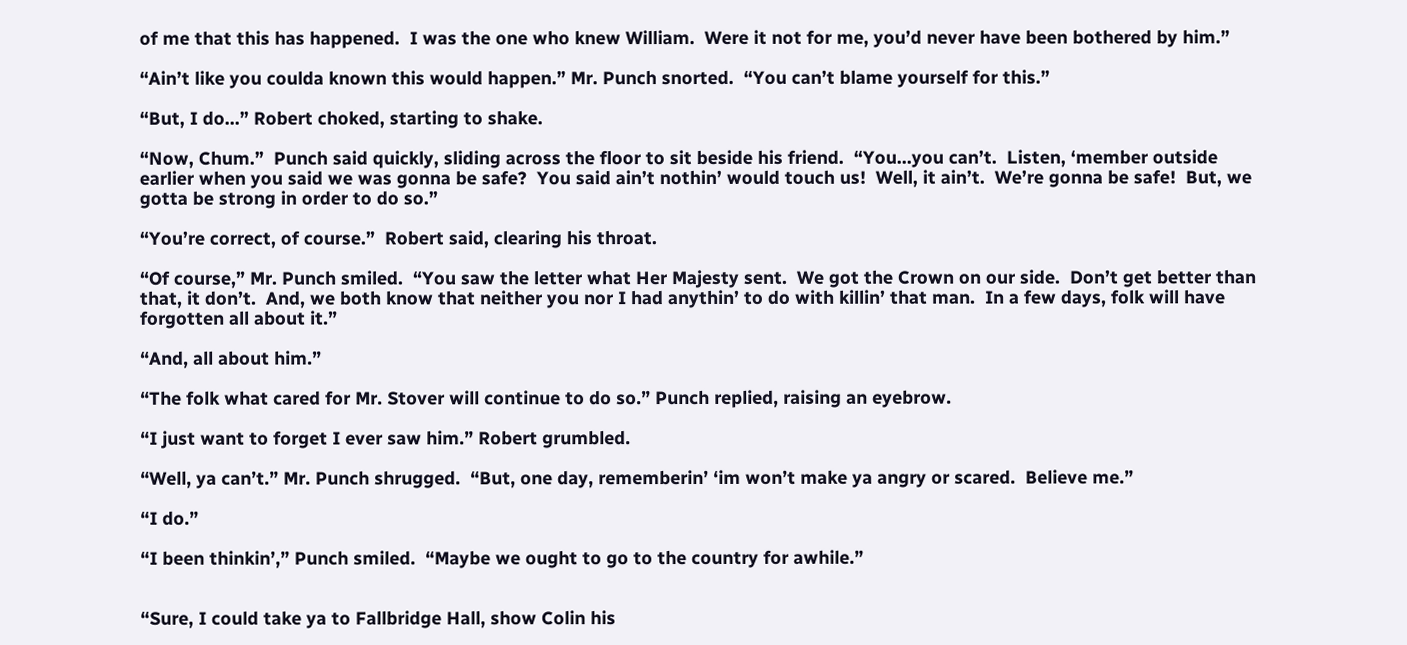of me that this has happened.  I was the one who knew William.  Were it not for me, you’d never have been bothered by him.”

“Ain’t like you coulda known this would happen.” Mr. Punch snorted.  “You can’t blame yourself for this.”

“But, I do…” Robert choked, starting to shake.

“Now, Chum.”  Punch said quickly, sliding across the floor to sit beside his friend.  “You…you can’t.  Listen, ‘member outside earlier when you said we was gonna be safe?  You said ain’t nothin’ would touch us!  Well, it ain’t.  We’re gonna be safe!  But, we gotta be strong in order to do so.”

“You’re correct, of course.”  Robert said, clearing his throat.

“Of course,” Mr. Punch smiled.  “You saw the letter what Her Majesty sent.  We got the Crown on our side.  Don’t get better than that, it don’t.  And, we both know that neither you nor I had anythin’ to do with killin’ that man.  In a few days, folk will have forgotten all about it.”

“And, all about him.”

“The folk what cared for Mr. Stover will continue to do so.” Punch replied, raising an eyebrow.

“I just want to forget I ever saw him.” Robert grumbled.

“Well, ya can’t.” Mr. Punch shrugged.  “But, one day, rememberin’ ‘im won’t make ya angry or scared.  Believe me.”

“I do.”

“I been thinkin’,” Punch smiled.  “Maybe we ought to go to the country for awhile.”


“Sure, I could take ya to Fallbridge Hall, show Colin his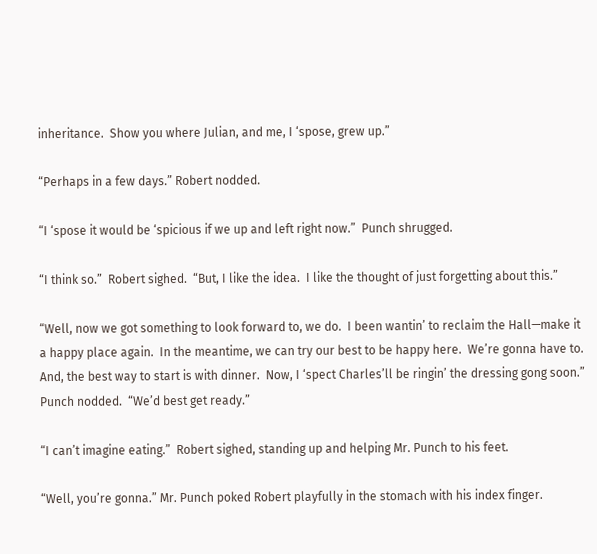inheritance.  Show you where Julian, and me, I ‘spose, grew up.”

“Perhaps in a few days.” Robert nodded.

“I ‘spose it would be ‘spicious if we up and left right now.”  Punch shrugged.

“I think so.”  Robert sighed.  “But, I like the idea.  I like the thought of just forgetting about this.”

“Well, now we got something to look forward to, we do.  I been wantin’ to reclaim the Hall—make it a happy place again.  In the meantime, we can try our best to be happy here.  We’re gonna have to.  And, the best way to start is with dinner.  Now, I ‘spect Charles’ll be ringin’ the dressing gong soon.”  Punch nodded.  “We’d best get ready.”

“I can’t imagine eating.”  Robert sighed, standing up and helping Mr. Punch to his feet.

“Well, you’re gonna.” Mr. Punch poked Robert playfully in the stomach with his index finger.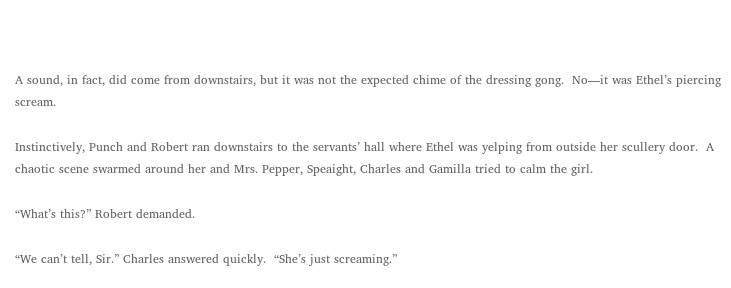A sound, in fact, did come from downstairs, but it was not the expected chime of the dressing gong.  No—it was Ethel’s piercing scream.

Instinctively, Punch and Robert ran downstairs to the servants’ hall where Ethel was yelping from outside her scullery door.  A chaotic scene swarmed around her and Mrs. Pepper, Speaight, Charles and Gamilla tried to calm the girl.

“What’s this?” Robert demanded.

“We can’t tell, Sir.” Charles answered quickly.  “She’s just screaming.”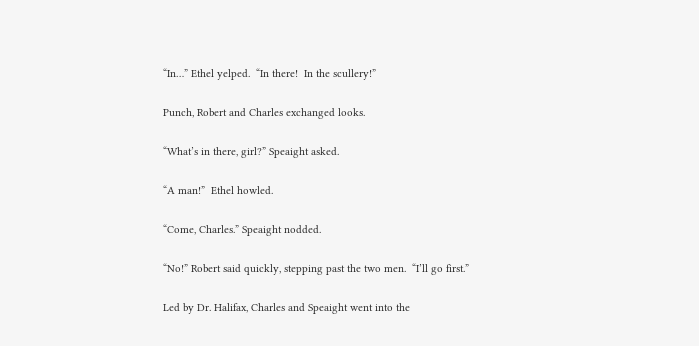“In…” Ethel yelped.  “In there!  In the scullery!”

Punch, Robert and Charles exchanged looks.

“What’s in there, girl?” Speaight asked.

“A man!”  Ethel howled.

“Come, Charles.” Speaight nodded.

“No!” Robert said quickly, stepping past the two men.  “I’ll go first.”

Led by Dr. Halifax, Charles and Speaight went into the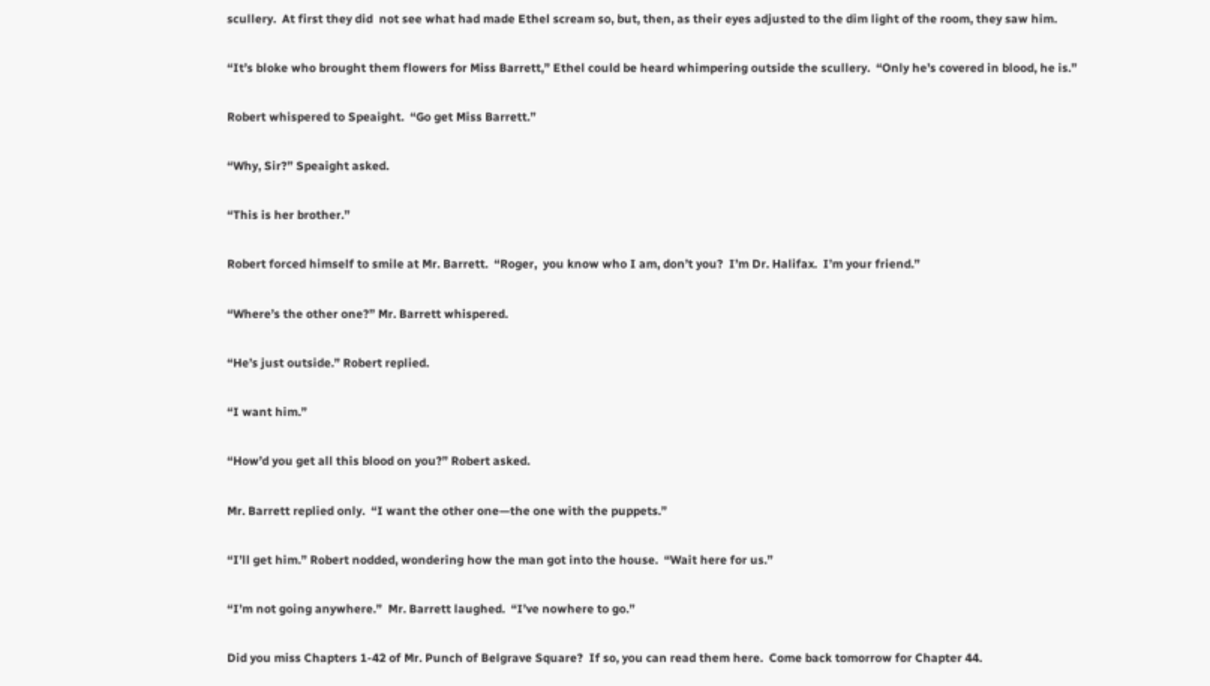scullery.  At first they did  not see what had made Ethel scream so, but, then, as their eyes adjusted to the dim light of the room, they saw him.

“It’s bloke who brought them flowers for Miss Barrett,” Ethel could be heard whimpering outside the scullery.  “Only he’s covered in blood, he is.”

Robert whispered to Speaight.  “Go get Miss Barrett.”

“Why, Sir?” Speaight asked.

“This is her brother.”

Robert forced himself to smile at Mr. Barrett.  “Roger,  you know who I am, don’t you?  I’m Dr. Halifax.  I’m your friend.”

“Where’s the other one?” Mr. Barrett whispered.

“He’s just outside.” Robert replied.

“I want him.”

“How’d you get all this blood on you?” Robert asked.

Mr. Barrett replied only.  “I want the other one—the one with the puppets.”

“I’ll get him.” Robert nodded, wondering how the man got into the house.  “Wait here for us.”

“I’m not going anywhere.”  Mr. Barrett laughed.  “I’ve nowhere to go.”

Did you miss Chapters 1-42 of Mr. Punch of Belgrave Square?  If so, you can read them here.  Come back tomorrow for Chapter 44.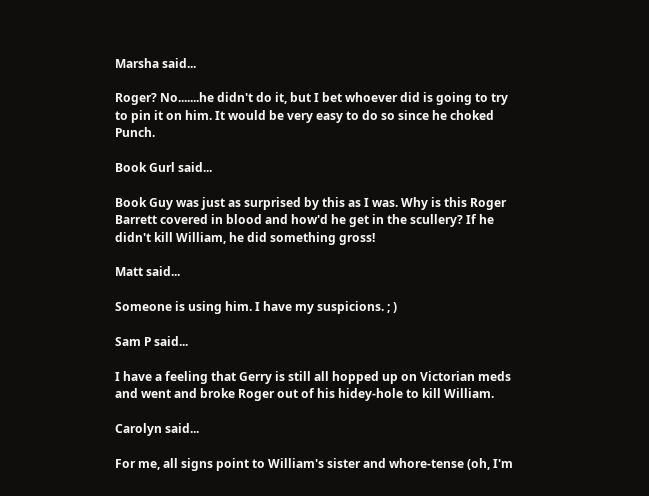Marsha said...

Roger? No.......he didn't do it, but I bet whoever did is going to try to pin it on him. It would be very easy to do so since he choked Punch.

Book Gurl said...

Book Guy was just as surprised by this as I was. Why is this Roger Barrett covered in blood and how'd he get in the scullery? If he didn't kill William, he did something gross!

Matt said...

Someone is using him. I have my suspicions. ; )

Sam P said...

I have a feeling that Gerry is still all hopped up on Victorian meds and went and broke Roger out of his hidey-hole to kill William.

Carolyn said...

For me, all signs point to William's sister and whore-tense (oh, I'm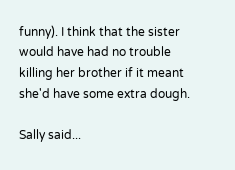funny). I think that the sister would have had no trouble killing her brother if it meant she'd have some extra dough.

Sally said...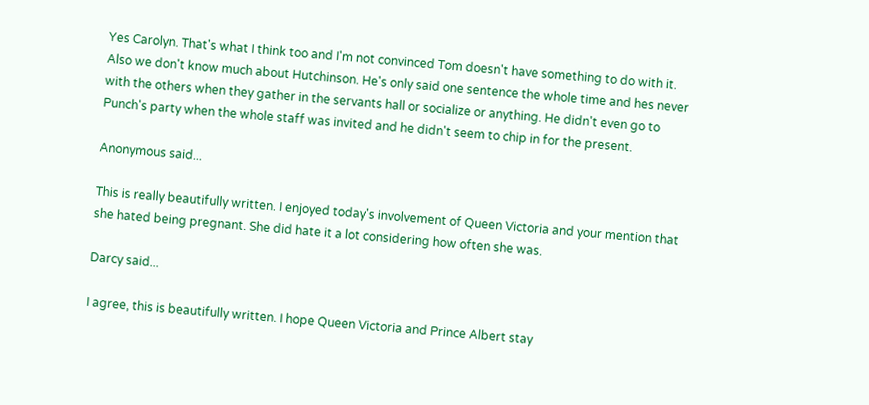Yes Carolyn. That's what I think too and I'm not convinced Tom doesn't have something to do with it. Also we don't know much about Hutchinson. He's only said one sentence the whole time and hes never with the others when they gather in the servants hall or socialize or anything. He didn't even go to Punch's party when the whole staff was invited and he didn't seem to chip in for the present.

Anonymous said...

This is really beautifully written. I enjoyed today's involvement of Queen Victoria and your mention that she hated being pregnant. She did hate it a lot considering how often she was.

Darcy said...

I agree, this is beautifully written. I hope Queen Victoria and Prince Albert stay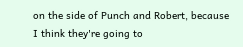on the side of Punch and Robert, because I think they're going to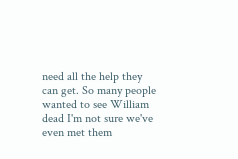need all the help they can get. So many people wanted to see William dead I'm not sure we've even met them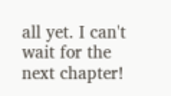all yet. I can't wait for the next chapter!